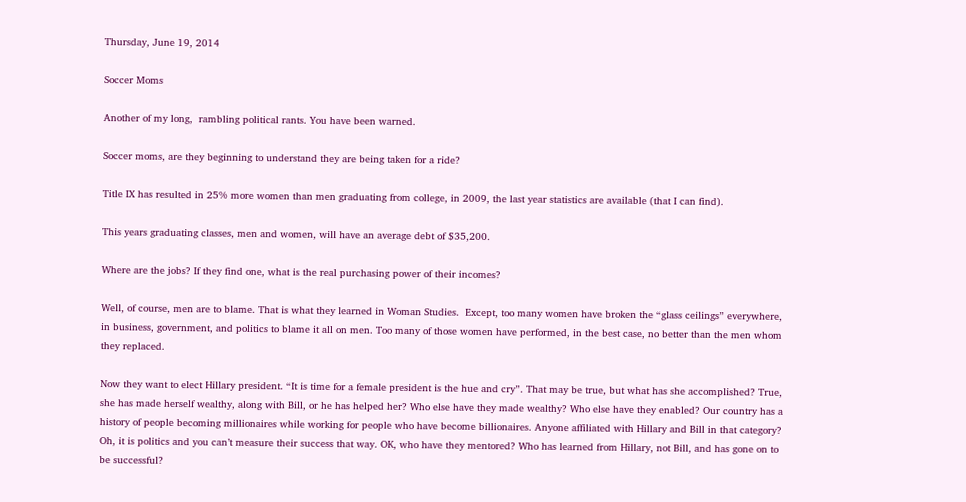Thursday, June 19, 2014

Soccer Moms

Another of my long,  rambling political rants. You have been warned.

Soccer moms, are they beginning to understand they are being taken for a ride?

Title IX has resulted in 25% more women than men graduating from college, in 2009, the last year statistics are available (that I can find).

This years graduating classes, men and women, will have an average debt of $35,200.

Where are the jobs? If they find one, what is the real purchasing power of their incomes?

Well, of course, men are to blame. That is what they learned in Woman Studies.  Except, too many women have broken the “glass ceilings” everywhere, in business, government, and politics to blame it all on men. Too many of those women have performed, in the best case, no better than the men whom they replaced.

Now they want to elect Hillary president. “It is time for a female president is the hue and cry”. That may be true, but what has she accomplished? True, she has made herself wealthy, along with Bill, or he has helped her? Who else have they made wealthy? Who else have they enabled? Our country has a history of people becoming millionaires while working for people who have become billionaires. Anyone affiliated with Hillary and Bill in that category?  Oh, it is politics and you can’t measure their success that way. OK, who have they mentored? Who has learned from Hillary, not Bill, and has gone on to be successful?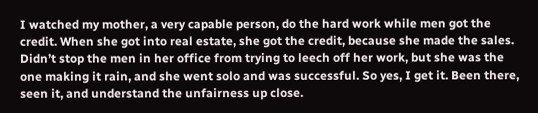I watched my mother, a very capable person, do the hard work while men got the credit. When she got into real estate, she got the credit, because she made the sales. Didn’t stop the men in her office from trying to leech off her work, but she was the one making it rain, and she went solo and was successful. So yes, I get it. Been there, seen it, and understand the unfairness up close.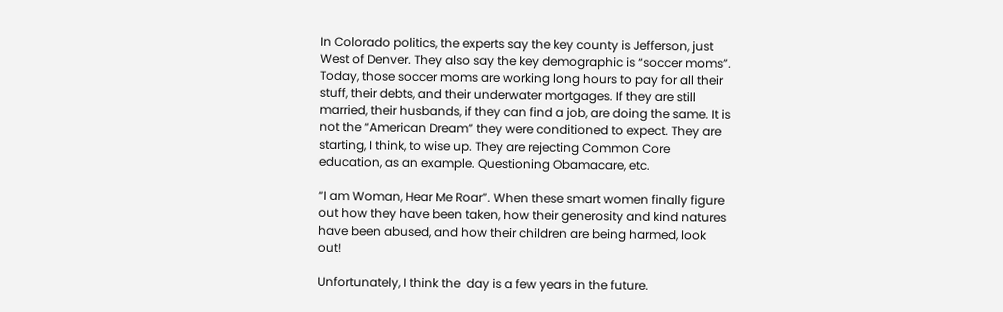In Colorado politics, the experts say the key county is Jefferson, just West of Denver. They also say the key demographic is “soccer moms”. Today, those soccer moms are working long hours to pay for all their stuff, their debts, and their underwater mortgages. If they are still married, their husbands, if they can find a job, are doing the same. It is not the “American Dream” they were conditioned to expect. They are starting, I think, to wise up. They are rejecting Common Core education, as an example. Questioning Obamacare, etc.

“I am Woman, Hear Me Roar”. When these smart women finally figure out how they have been taken, how their generosity and kind natures have been abused, and how their children are being harmed, look out!

Unfortunately, I think the  day is a few years in the future.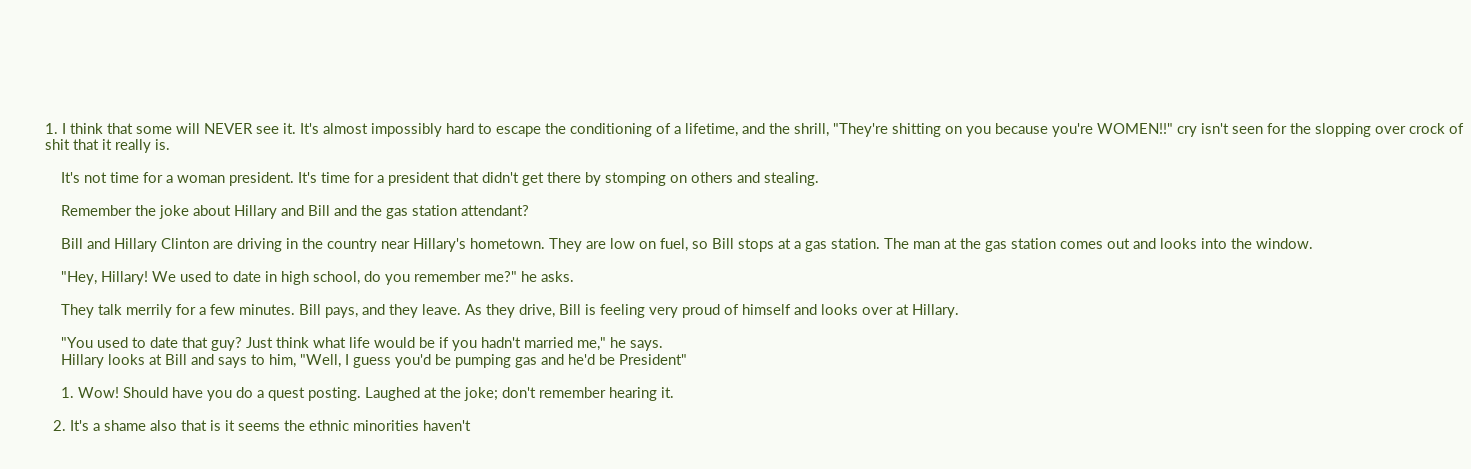1. I think that some will NEVER see it. It's almost impossibly hard to escape the conditioning of a lifetime, and the shrill, "They're shitting on you because you're WOMEN!!" cry isn't seen for the slopping over crock of shit that it really is.

    It's not time for a woman president. It's time for a president that didn't get there by stomping on others and stealing.

    Remember the joke about Hillary and Bill and the gas station attendant?

    Bill and Hillary Clinton are driving in the country near Hillary's hometown. They are low on fuel, so Bill stops at a gas station. The man at the gas station comes out and looks into the window.

    "Hey, Hillary! We used to date in high school, do you remember me?" he asks.

    They talk merrily for a few minutes. Bill pays, and they leave. As they drive, Bill is feeling very proud of himself and looks over at Hillary.

    "You used to date that guy? Just think what life would be if you hadn't married me," he says.
    Hillary looks at Bill and says to him, "Well, I guess you'd be pumping gas and he'd be President"

    1. Wow! Should have you do a quest posting. Laughed at the joke; don't remember hearing it.

  2. It's a shame also that is it seems the ethnic minorities haven't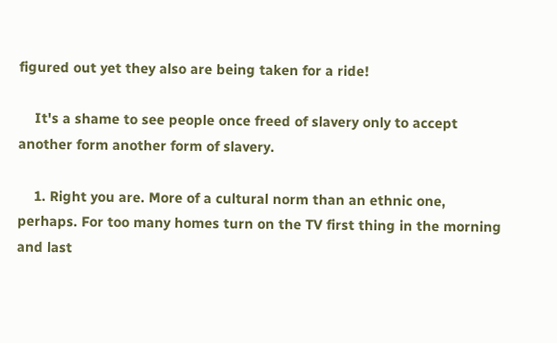figured out yet they also are being taken for a ride!

    It's a shame to see people once freed of slavery only to accept another form another form of slavery.

    1. Right you are. More of a cultural norm than an ethnic one, perhaps. For too many homes turn on the TV first thing in the morning and last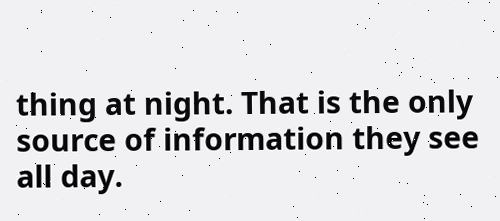thing at night. That is the only source of information they see all day.